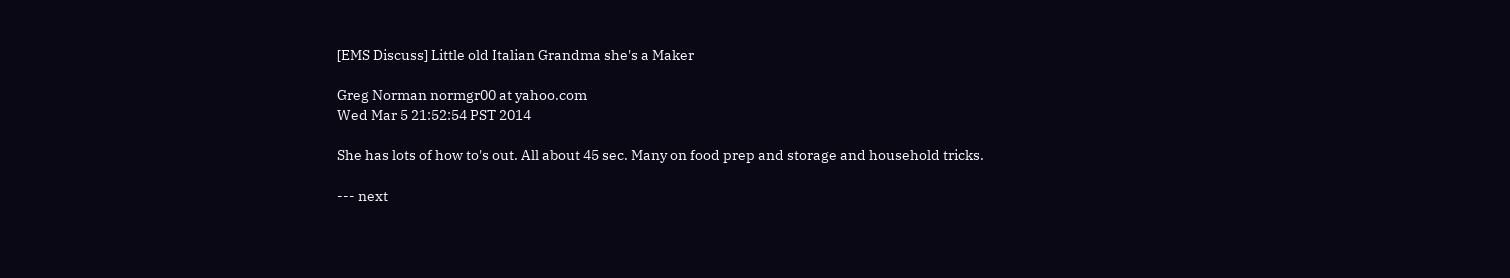[EMS Discuss] Little old Italian Grandma she's a Maker

Greg Norman normgr00 at yahoo.com
Wed Mar 5 21:52:54 PST 2014

She has lots of how to's out. All about 45 sec. Many on food prep and storage and household tricks.

--- next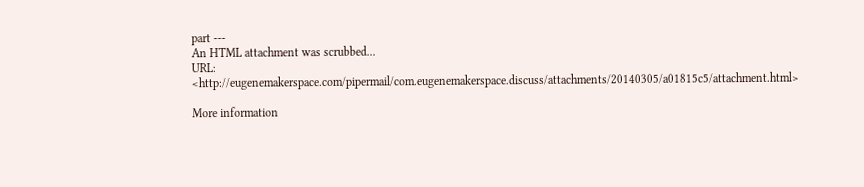part ---
An HTML attachment was scrubbed...
URL: <http://eugenemakerspace.com/pipermail/com.eugenemakerspace.discuss/attachments/20140305/a01815c5/attachment.html>

More information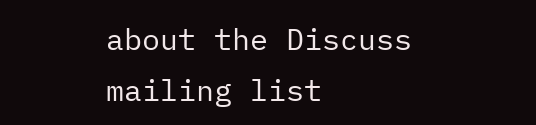about the Discuss mailing list